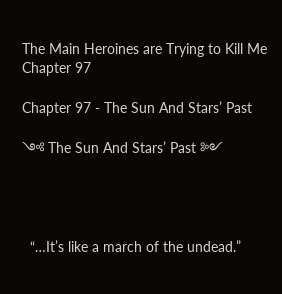The Main Heroines are Trying to Kill Me Chapter 97

Chapter 97 - The Sun And Stars’ Past

༺ The Sun And Stars’ Past ༻




  “…It’s like a march of the undead.”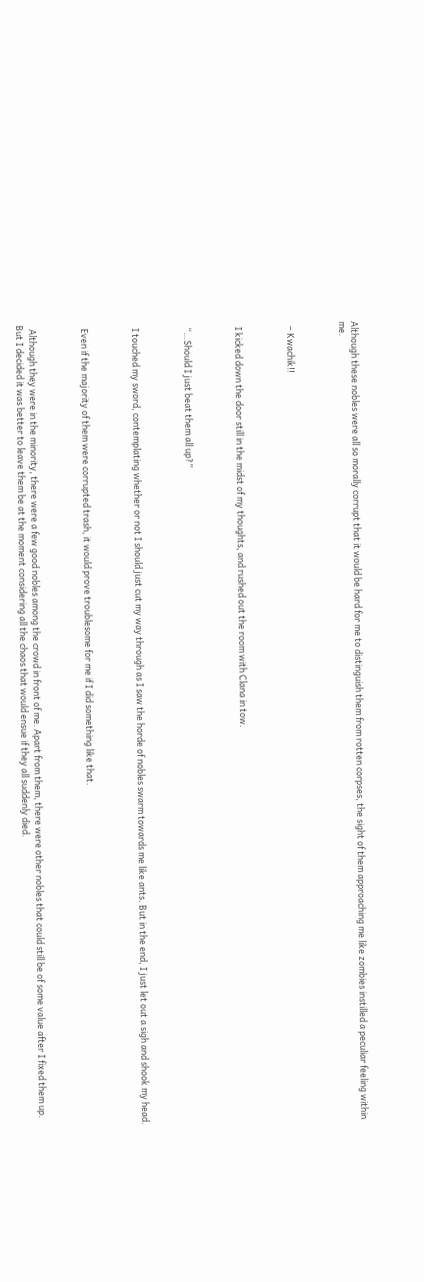Although these nobles were all so morally corrupt that it would be hard for me to distinguish them from rotten corpses, the sight of them approaching me like zombies instilled a peculiar feeling within me.



  – Kwachik!!



  I kicked down the door still in the midst of my thoughts, and rushed out the room with Clana in tow.



  “…Should I just beat them all up?”



  I touched my sword, contemplating whether or not I should just cut my way through as I saw the horde of nobles swarm towards me like ants. But in the end, I just let out a sigh and shook my head.



  Even if the majority of them were corrupted trash, it would prove troublesome for me if I did something like that.



  Although they were in the minority, there were a few good nobles among the crowd in front of me. Apart from them, there were other nobles that could still be of some value after I fixed them up. But I decided it was better to leave them be at the moment considering all the chaos that would ensue if they all suddenly died.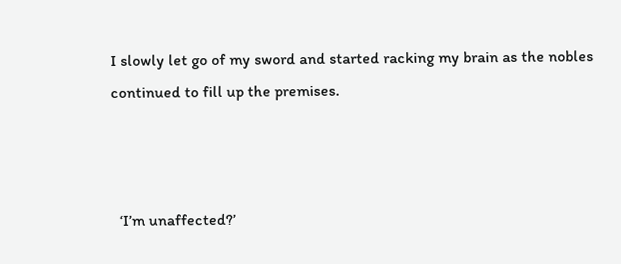I slowly let go of my sword and started racking my brain as the nobles continued to fill up the premises.



  ‘I’m unaffected?’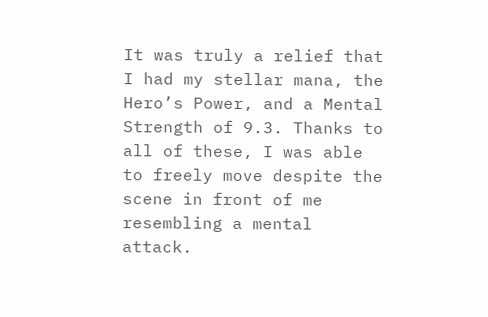It was truly a relief that I had my stellar mana, the Hero’s Power, and a Mental Strength of 9.3. Thanks to all of these, I was able to freely move despite the scene in front of me resembling a mental attack.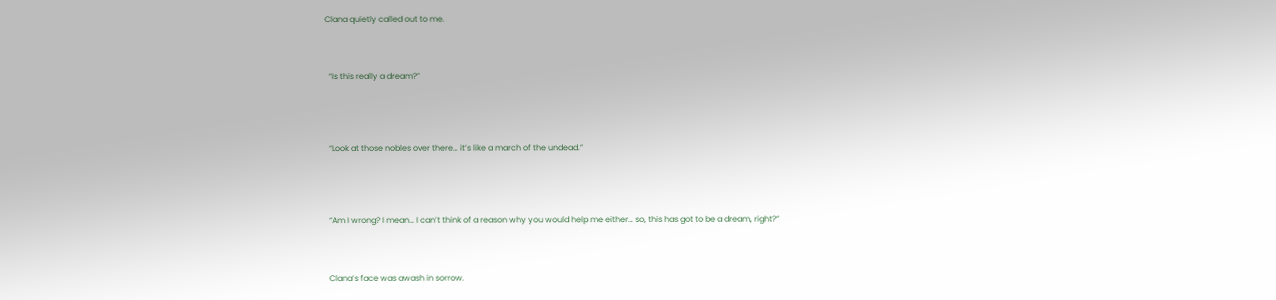Clana quietly called out to me.



  “Is this really a dream?”




  “Look at those nobles over there… it’s like a march of the undead.”




  “Am I wrong? I mean… I can’t think of a reason why you would help me either… so, this has got to be a dream, right?”



  Clana’s face was awash in sorrow.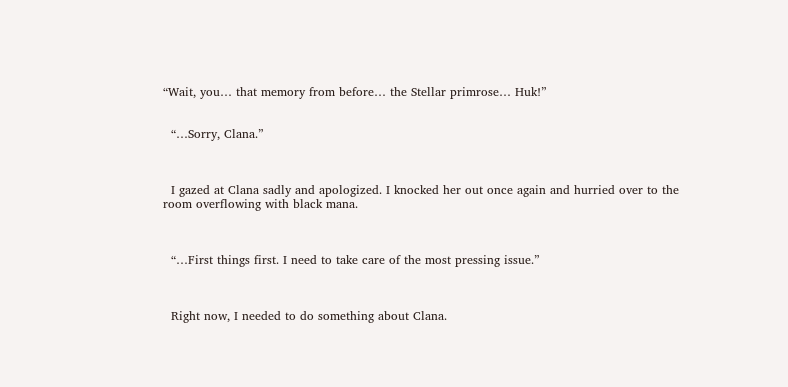“Wait, you… that memory from before… the Stellar primrose… Huk!”


  “…Sorry, Clana.”



  I gazed at Clana sadly and apologized. I knocked her out once again and hurried over to the room overflowing with black mana.



  “…First things first. I need to take care of the most pressing issue.”



  Right now, I needed to do something about Clana.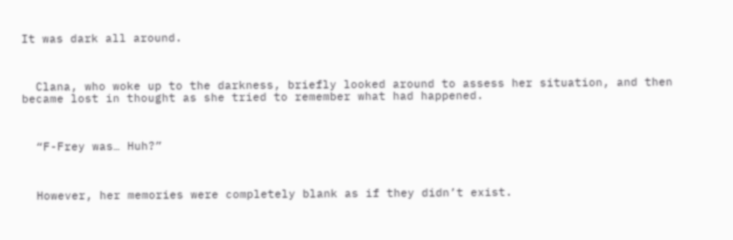It was dark all around.



  Clana, who woke up to the darkness, briefly looked around to assess her situation, and then became lost in thought as she tried to remember what had happened.



  “F-Frey was… Huh?”



  However, her memories were completely blank as if they didn’t exist.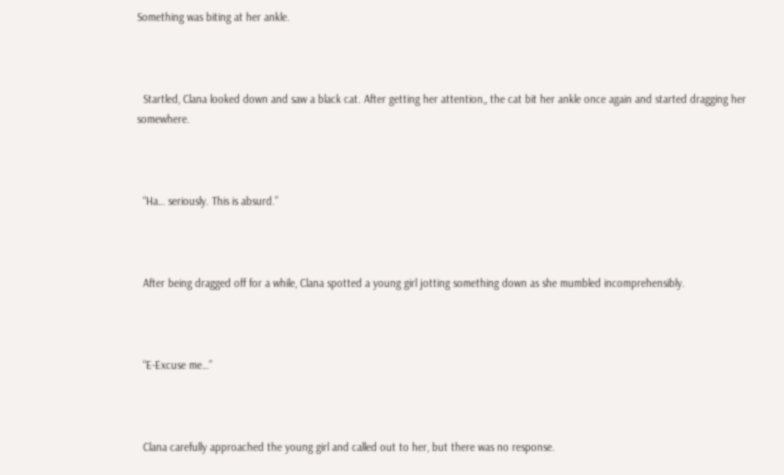Something was biting at her ankle.



  Startled, Clana looked down and saw a black cat. After getting her attention,, the cat bit her ankle once again and started dragging her somewhere.



  “Ha… seriously. This is absurd.”



  After being dragged off for a while, Clana spotted a young girl jotting something down as she mumbled incomprehensibly.



  “E-Excuse me…”



  Clana carefully approached the young girl and called out to her, but there was no response.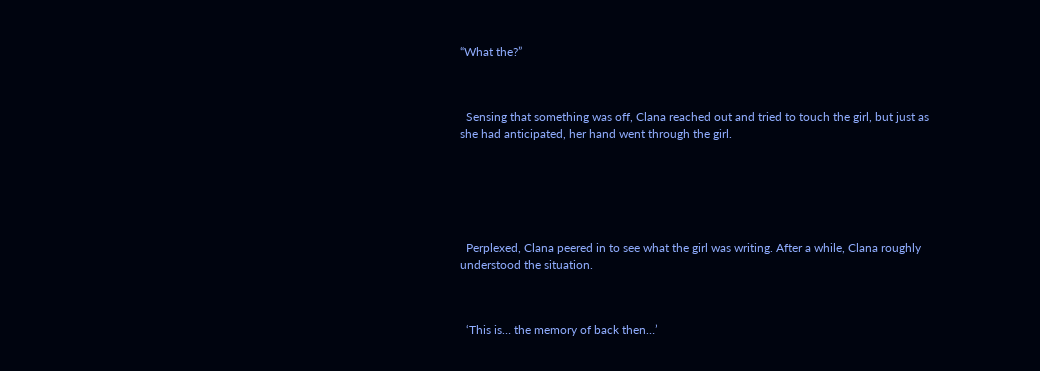“What the?”



  Sensing that something was off, Clana reached out and tried to touch the girl, but just as she had anticipated, her hand went through the girl.






  Perplexed, Clana peered in to see what the girl was writing. After a while, Clana roughly understood the situation.



  ‘This is… the memory of back then…’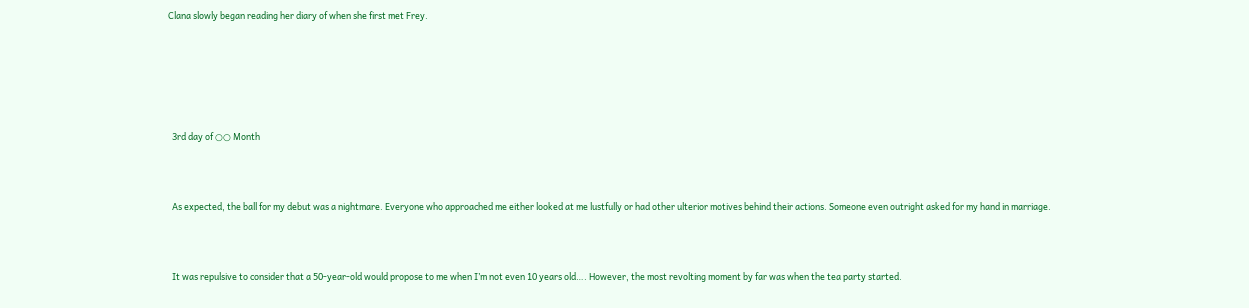Clana slowly began reading her diary of when she first met Frey.






  3rd day of ○○ Month



  As expected, the ball for my debut was a nightmare. Everyone who approached me either looked at me lustfully or had other ulterior motives behind their actions. Someone even outright asked for my hand in marriage.



  It was repulsive to consider that a 50-year-old would propose to me when I’m not even 10 years old…. However, the most revolting moment by far was when the tea party started.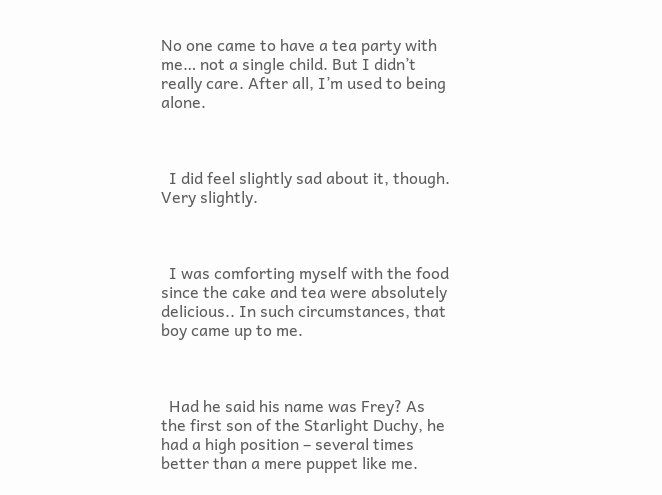No one came to have a tea party with me… not a single child. But I didn’t really care. After all, I’m used to being alone.



  I did feel slightly sad about it, though. Very slightly.



  I was comforting myself with the food since the cake and tea were absolutely delicious.. In such circumstances, that boy came up to me.



  Had he said his name was Frey? As the first son of the Starlight Duchy, he had a high position – several times better than a mere puppet like me.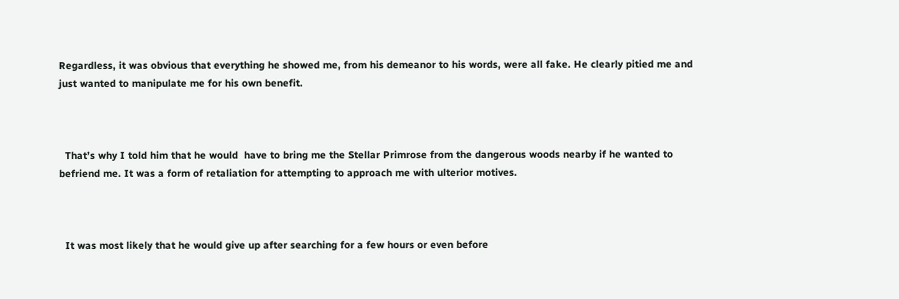Regardless, it was obvious that everything he showed me, from his demeanor to his words, were all fake. He clearly pitied me and just wanted to manipulate me for his own benefit.



  That’s why I told him that he would  have to bring me the Stellar Primrose from the dangerous woods nearby if he wanted to befriend me. It was a form of retaliation for attempting to approach me with ulterior motives.



  It was most likely that he would give up after searching for a few hours or even before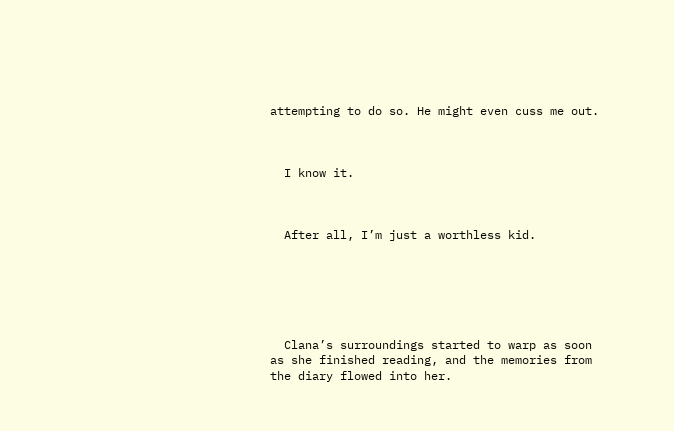attempting to do so. He might even cuss me out.



  I know it.



  After all, I’m just a worthless kid.






  Clana’s surroundings started to warp as soon as she finished reading, and the memories from the diary flowed into her.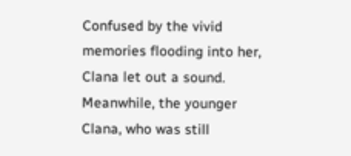Confused by the vivid memories flooding into her, Clana let out a sound. Meanwhile, the younger Clana, who was still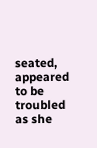seated, appeared to be troubled as she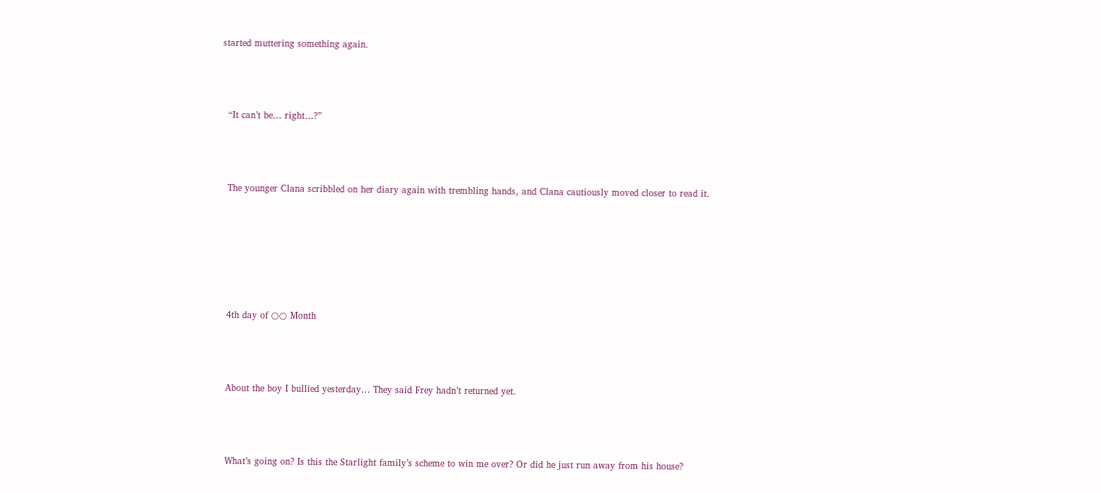started muttering something again.



  “It can’t be… right…?”



  The younger Clana scribbled on her diary again with trembling hands, and Clana cautiously moved closer to read it.






  4th day of ○○ Month



  About the boy I bullied yesterday… They said Frey hadn’t returned yet.



  What’s going on? Is this the Starlight family’s scheme to win me over? Or did he just run away from his house?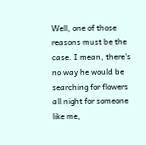Well, one of those reasons must be the case. I mean, there’s no way he would be searching for flowers all night for someone like me,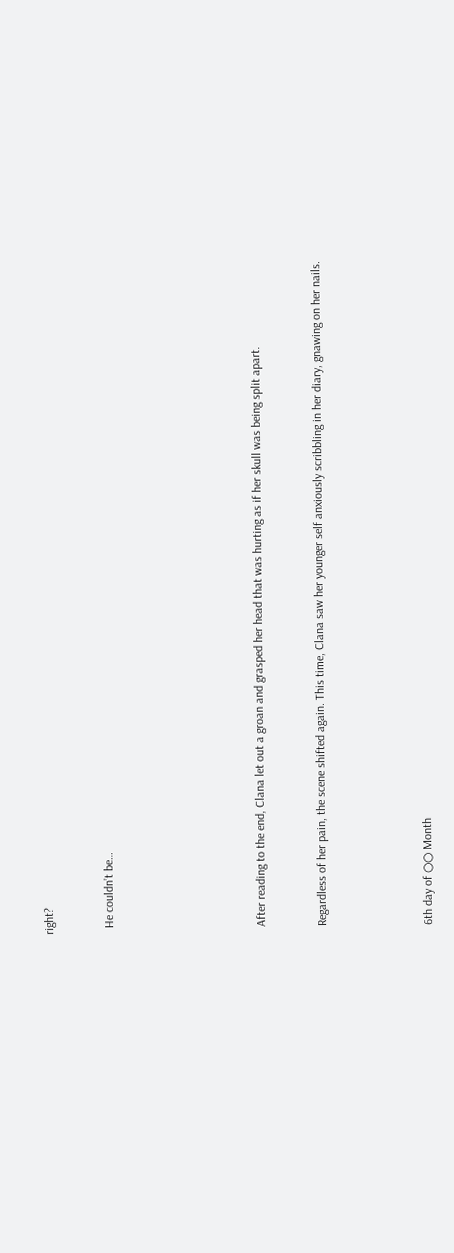right?



  He couldn’t be…









  After reading to the end, Clana let out a groan and grasped her head that was hurting as if her skull was being split apart.



  Regardless of her pain, the scene shifted again. This time, Clana saw her younger self anxiously scribbling in her diary, gnawing on her nails.






  6th day of ○○ Month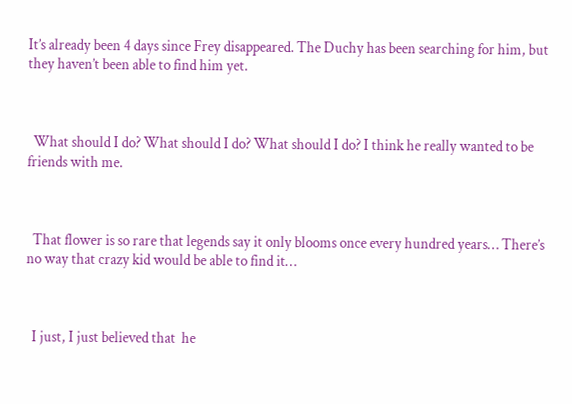It’s already been 4 days since Frey disappeared. The Duchy has been searching for him, but they haven’t been able to find him yet.



  What should I do? What should I do? What should I do? I think he really wanted to be friends with me.



  That flower is so rare that legends say it only blooms once every hundred years… There’s no way that crazy kid would be able to find it…



  I just, I just believed that  he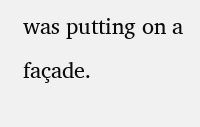was putting on a façade.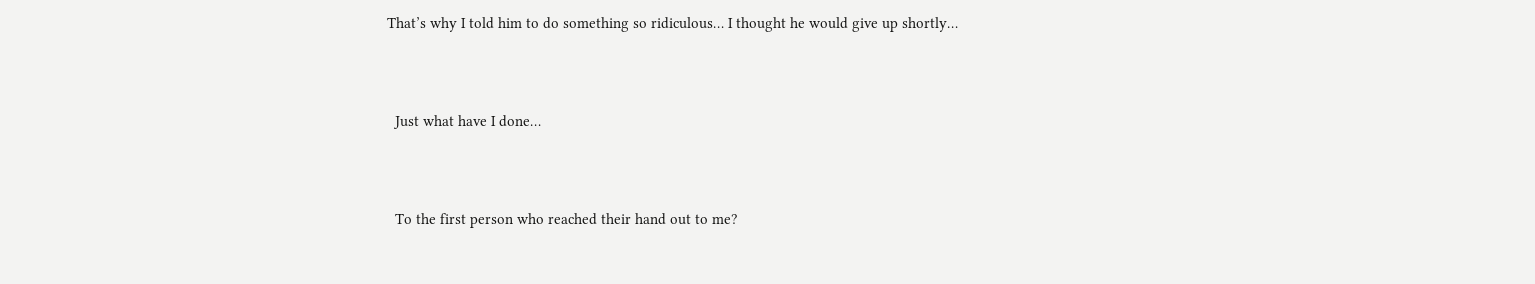That’s why I told him to do something so ridiculous… I thought he would give up shortly…



  Just what have I done…



  To the first person who reached their hand out to me?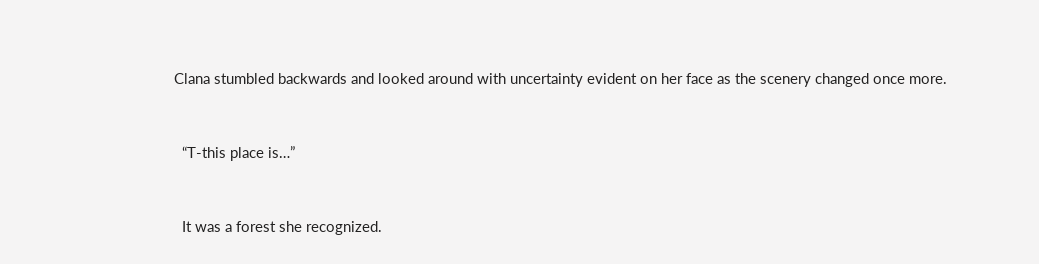Clana stumbled backwards and looked around with uncertainty evident on her face as the scenery changed once more.



  “T-this place is…”



  It was a forest she recognized.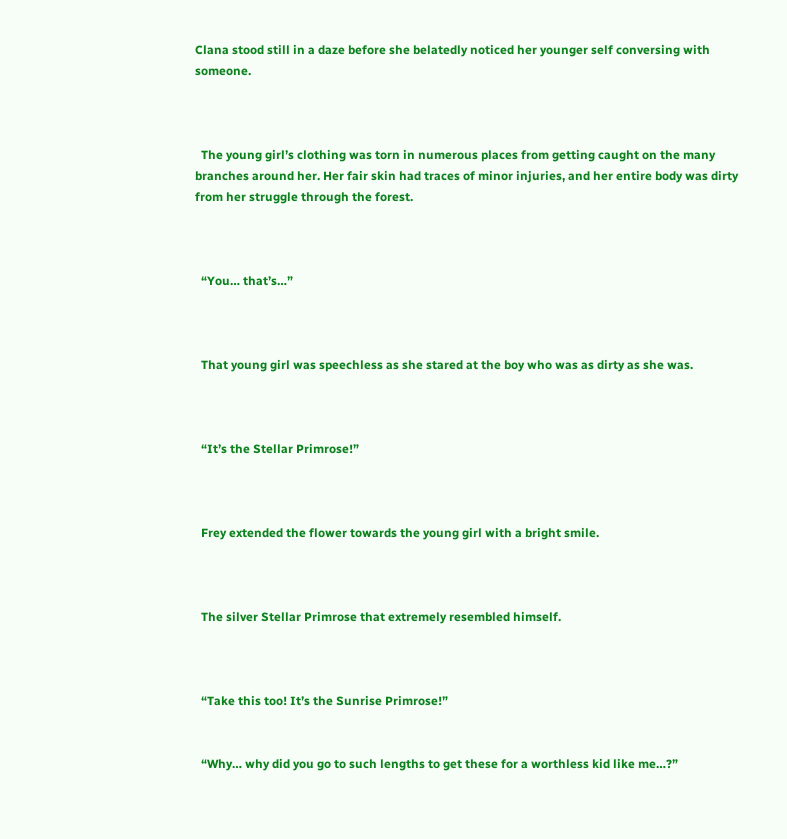Clana stood still in a daze before she belatedly noticed her younger self conversing with someone.



  The young girl’s clothing was torn in numerous places from getting caught on the many branches around her. Her fair skin had traces of minor injuries, and her entire body was dirty from her struggle through the forest.



  “You… that’s…”



  That young girl was speechless as she stared at the boy who was as dirty as she was.



  “It’s the Stellar Primrose!”



  Frey extended the flower towards the young girl with a bright smile.



  The silver Stellar Primrose that extremely resembled himself.



  “Take this too! It’s the Sunrise Primrose!”


  “Why… why did you go to such lengths to get these for a worthless kid like me…?”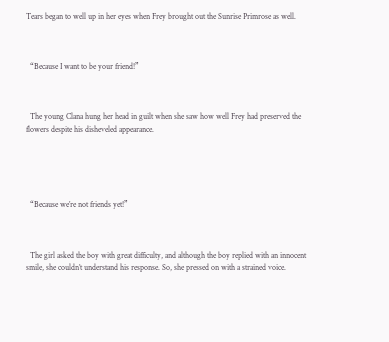Tears began to well up in her eyes when Frey brought out the Sunrise Primrose as well.



  “Because I want to be your friend!”



  The young Clana hung her head in guilt when she saw how well Frey had preserved the flowers despite his disheveled appearance.





  “Because we’re not friends yet!”



  The girl asked the boy with great difficulty, and although the boy replied with an innocent smile, she couldn’t understand his response. So, she pressed on with a strained voice.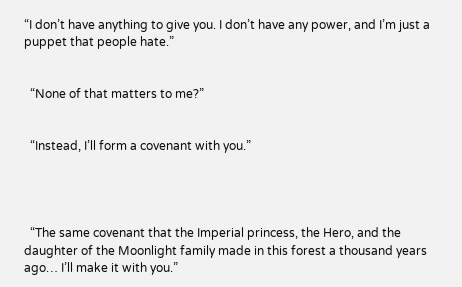“I don’t have anything to give you. I don’t have any power, and I’m just a puppet that people hate.”


  “None of that matters to me?”


  “Instead, I’ll form a covenant with you.”




  “The same covenant that the Imperial princess, the Hero, and the daughter of the Moonlight family made in this forest a thousand years ago… I’ll make it with you.”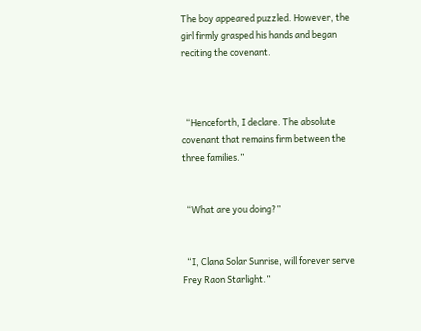The boy appeared puzzled. However, the girl firmly grasped his hands and began reciting the covenant.



  “Henceforth, I declare. The absolute covenant that remains firm between the three families.”


  “What are you doing?”


  “I, Clana Solar Sunrise, will forever serve Frey Raon Starlight.”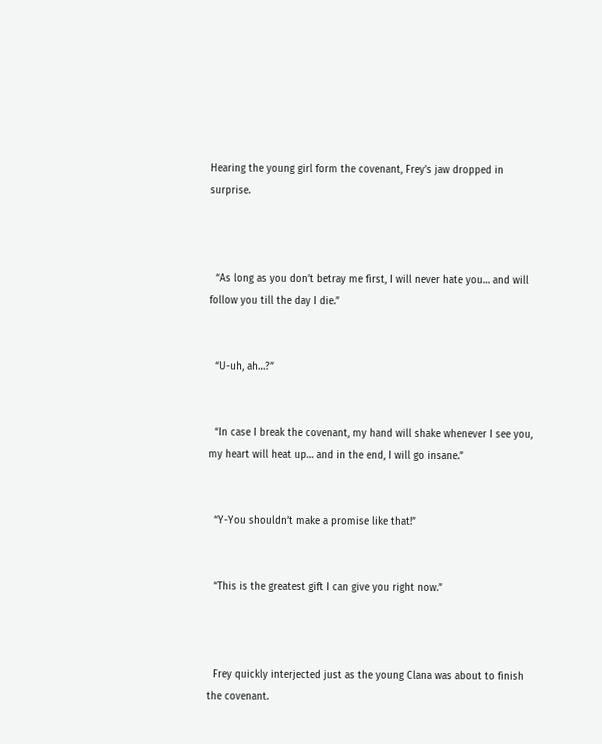Hearing the young girl form the covenant, Frey’s jaw dropped in surprise.



  “As long as you don’t betray me first, I will never hate you… and will follow you till the day I die.”


  “U-uh, ah…?”


  “In case I break the covenant, my hand will shake whenever I see you, my heart will heat up… and in the end, I will go insane.”


  “Y-You shouldn’t make a promise like that!”


  “This is the greatest gift I can give you right now.”



  Frey quickly interjected just as the young Clana was about to finish the covenant.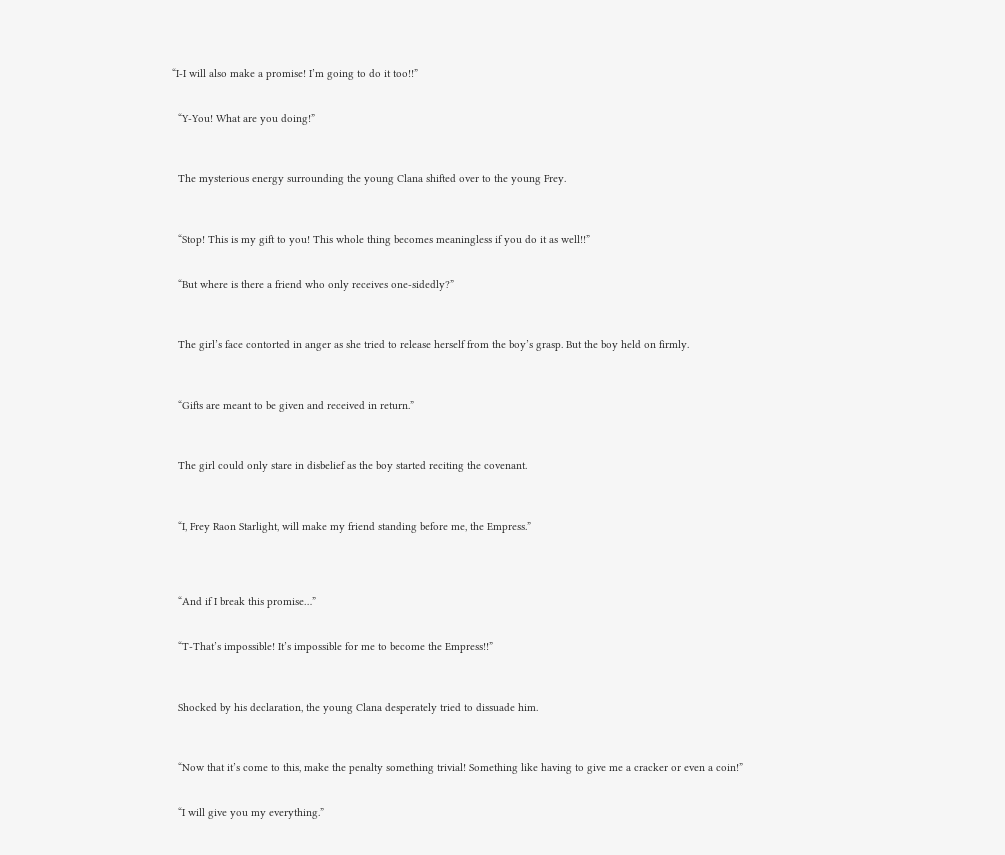“I-I will also make a promise! I’m going to do it too!!”


  “Y-You! What are you doing!”



  The mysterious energy surrounding the young Clana shifted over to the young Frey.



  “Stop! This is my gift to you! This whole thing becomes meaningless if you do it as well!!”


  “But where is there a friend who only receives one-sidedly?”



  The girl’s face contorted in anger as she tried to release herself from the boy’s grasp. But the boy held on firmly.



  “Gifts are meant to be given and received in return.”



  The girl could only stare in disbelief as the boy started reciting the covenant.



  “I, Frey Raon Starlight, will make my friend standing before me, the Empress.”




  “And if I break this promise…”


  “T-That’s impossible! It’s impossible for me to become the Empress!!”



  Shocked by his declaration, the young Clana desperately tried to dissuade him.



  “Now that it’s come to this, make the penalty something trivial! Something like having to give me a cracker or even a coin!”


  “I will give you my everything.”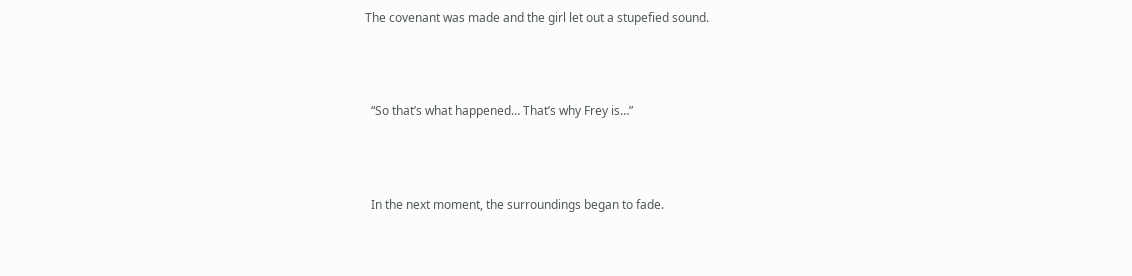The covenant was made and the girl let out a stupefied sound.



  “So that’s what happened… That’s why Frey is…”



  In the next moment, the surroundings began to fade.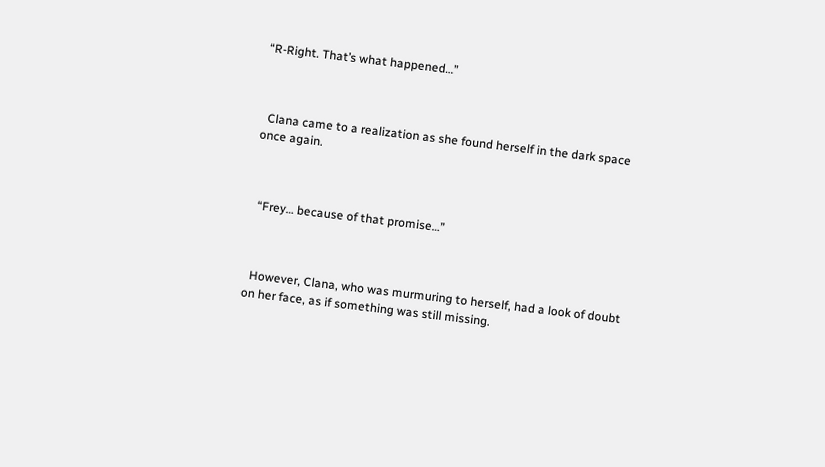“R-Right. That’s what happened…”



  Clana came to a realization as she found herself in the dark space once again.



  “Frey… because of that promise…”



  However, Clana, who was murmuring to herself, had a look of doubt on her face, as if something was still missing.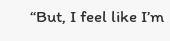“But, I feel like I’m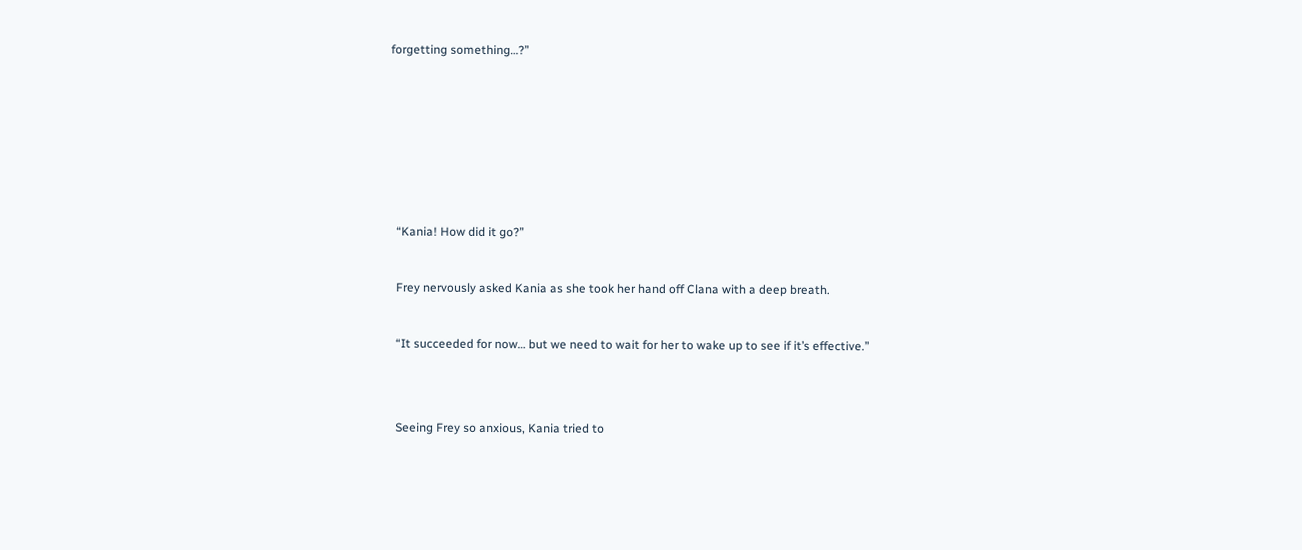forgetting something…?”












  “Kania! How did it go?”



  Frey nervously asked Kania as she took her hand off Clana with a deep breath.



  “It succeeded for now… but we need to wait for her to wake up to see if it’s effective.”





  Seeing Frey so anxious, Kania tried to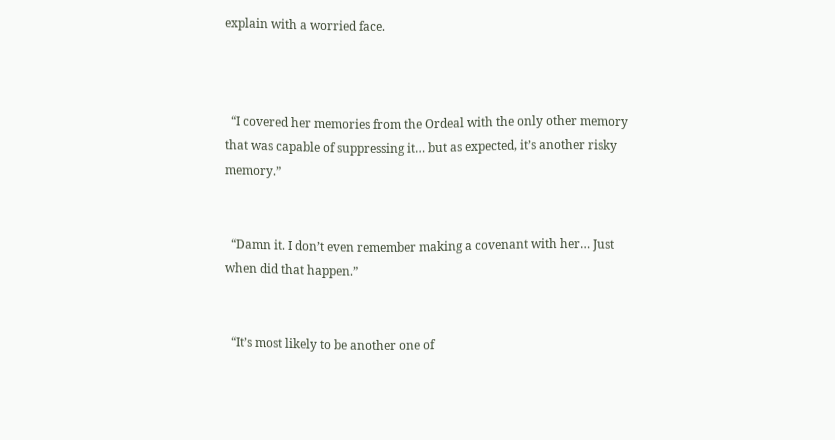explain with a worried face.



  “I covered her memories from the Ordeal with the only other memory that was capable of suppressing it… but as expected, it’s another risky memory.”


  “Damn it. I don’t even remember making a covenant with her… Just when did that happen.”


  “It’s most likely to be another one of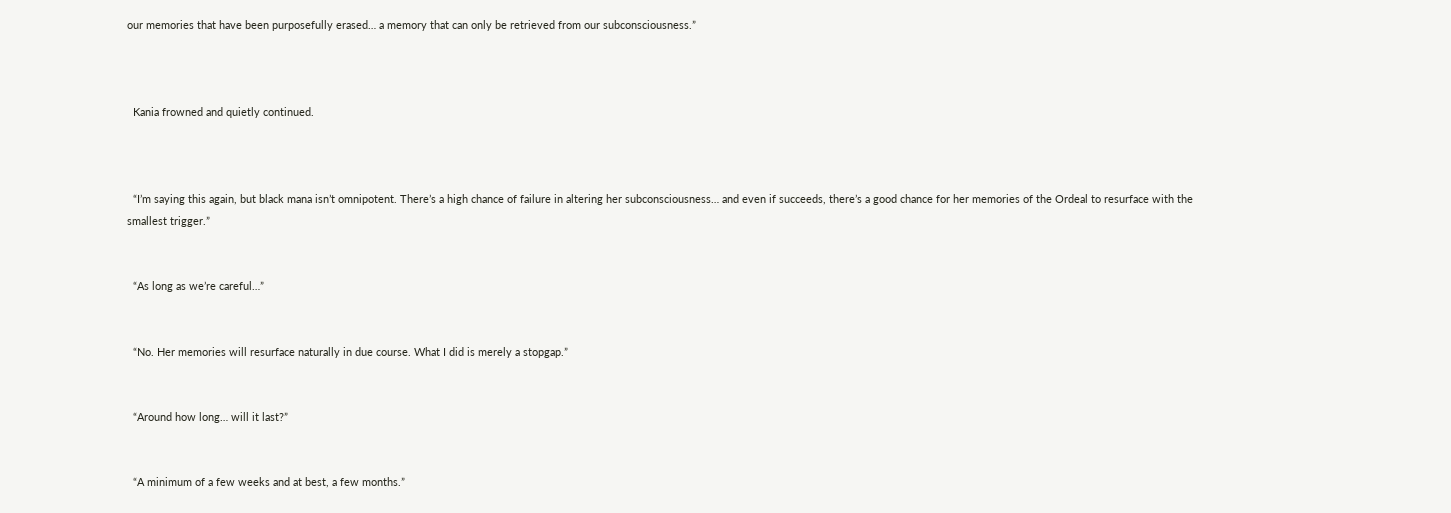our memories that have been purposefully erased… a memory that can only be retrieved from our subconsciousness.”



  Kania frowned and quietly continued.



  “I’m saying this again, but black mana isn’t omnipotent. There’s a high chance of failure in altering her subconsciousness… and even if succeeds, there’s a good chance for her memories of the Ordeal to resurface with the smallest trigger.”


  “As long as we’re careful…”


  “No. Her memories will resurface naturally in due course. What I did is merely a stopgap.”


  “Around how long… will it last?”


  “A minimum of a few weeks and at best, a few months.”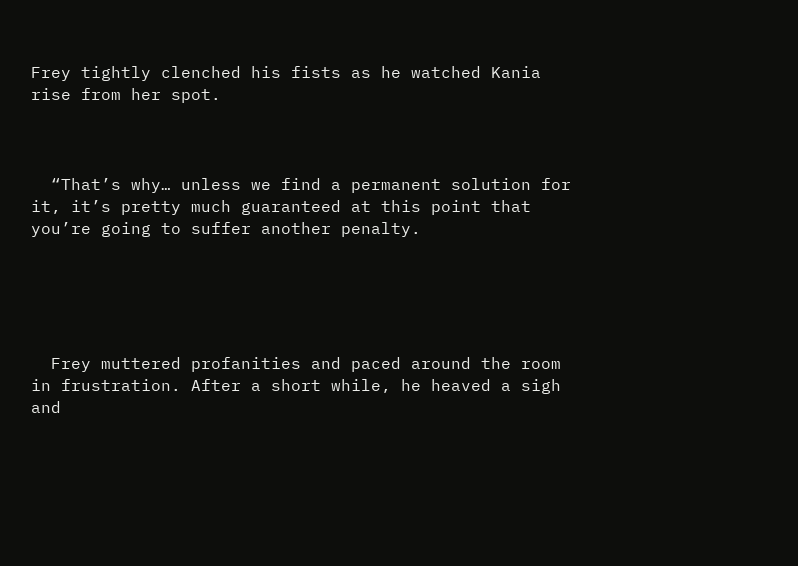Frey tightly clenched his fists as he watched Kania rise from her spot.



  “That’s why… unless we find a permanent solution for it, it’s pretty much guaranteed at this point that you’re going to suffer another penalty.





  Frey muttered profanities and paced around the room in frustration. After a short while, he heaved a sigh and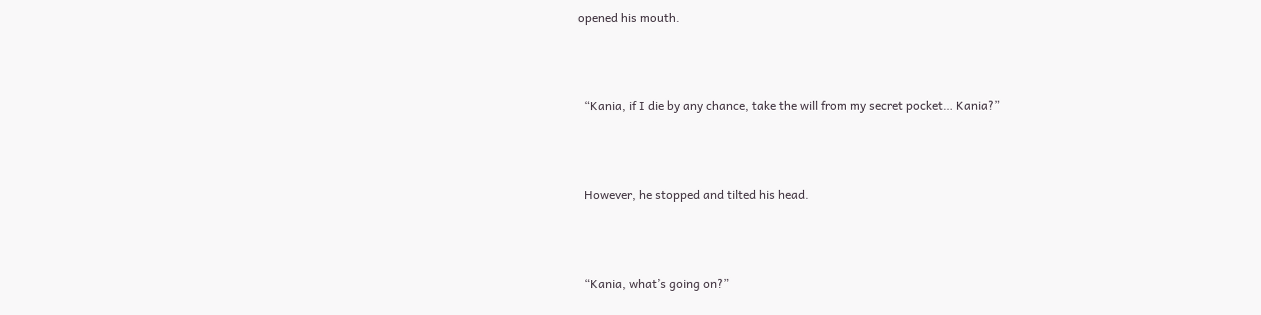opened his mouth.



  “Kania, if I die by any chance, take the will from my secret pocket… Kania?”



  However, he stopped and tilted his head.



  “Kania, what’s going on?”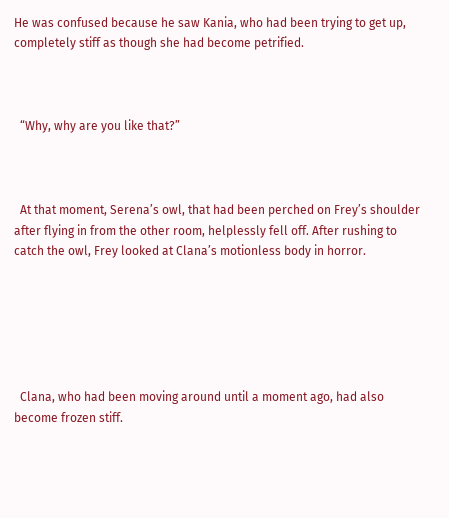He was confused because he saw Kania, who had been trying to get up, completely stiff as though she had become petrified.



  “Why, why are you like that?”



  At that moment, Serena’s owl, that had been perched on Frey’s shoulder after flying in from the other room, helplessly fell off. After rushing to catch the owl, Frey looked at Clana’s motionless body in horror.






  Clana, who had been moving around until a moment ago, had also become frozen stiff.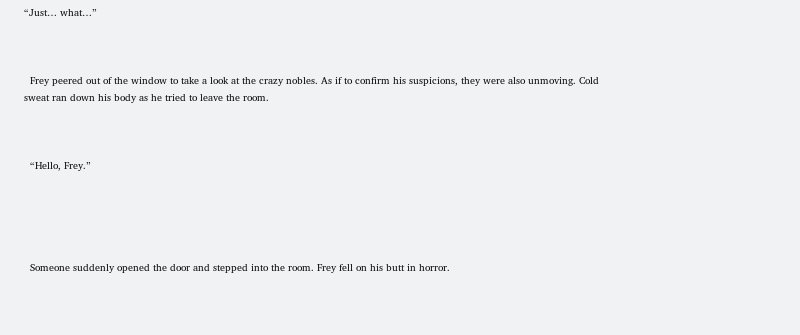“Just… what…”



  Frey peered out of the window to take a look at the crazy nobles. As if to confirm his suspicions, they were also unmoving. Cold sweat ran down his body as he tried to leave the room.



  “Hello, Frey.”





  Someone suddenly opened the door and stepped into the room. Frey fell on his butt in horror.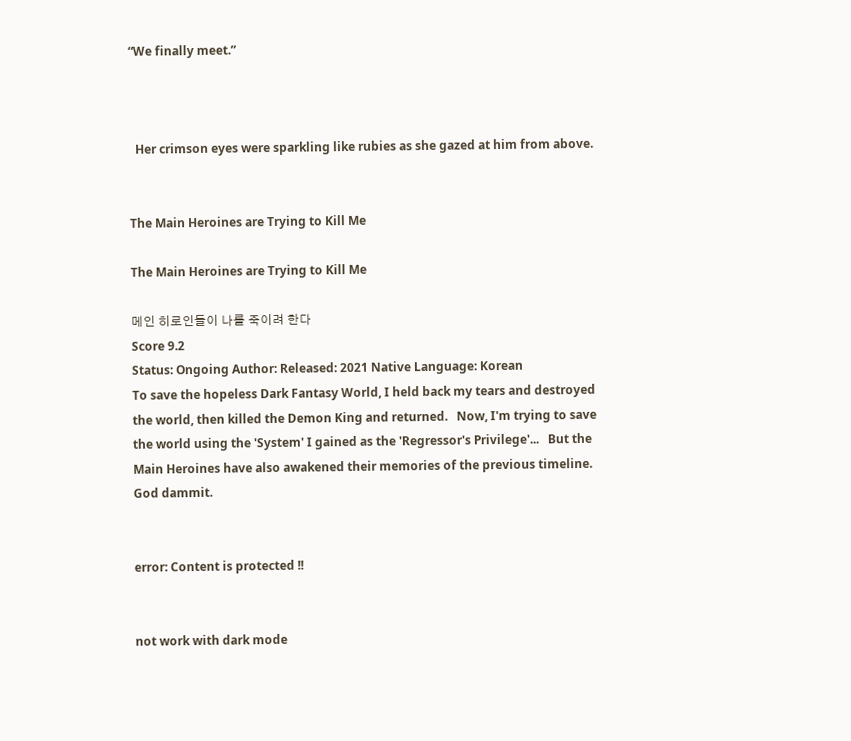“We finally meet.”



  Her crimson eyes were sparkling like rubies as she gazed at him from above.


The Main Heroines are Trying to Kill Me

The Main Heroines are Trying to Kill Me

메인 히로인들이 나를 죽이려 한다
Score 9.2
Status: Ongoing Author: Released: 2021 Native Language: Korean
To save the hopeless Dark Fantasy World, I held back my tears and destroyed the world, then killed the Demon King and returned.   Now, I'm trying to save the world using the 'System' I gained as the 'Regressor's Privilege'...   But the Main Heroines have also awakened their memories of the previous timeline.   God dammit.


error: Content is protected !!


not work with dark mode